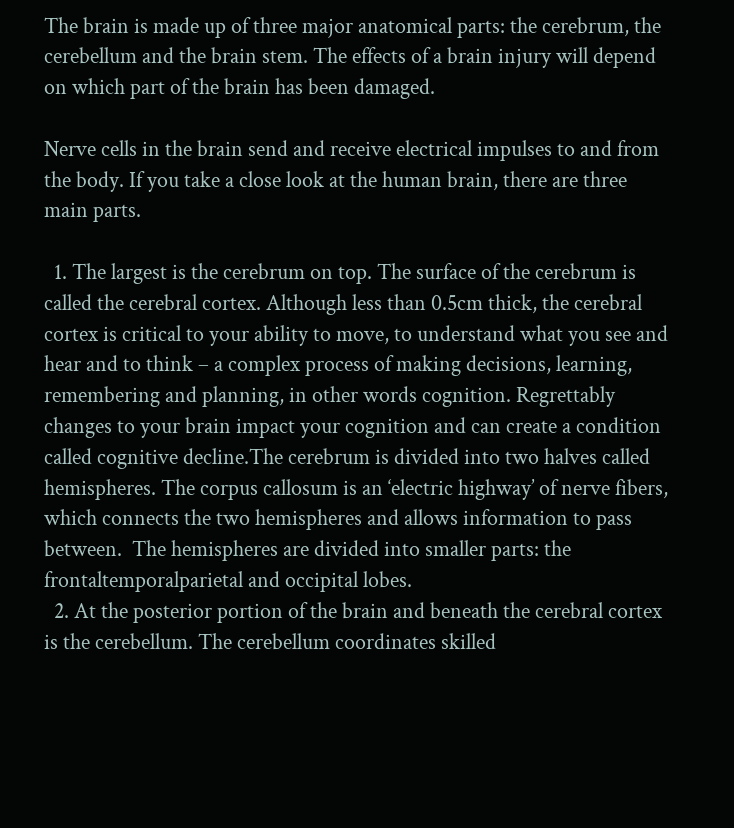The brain is made up of three major anatomical parts: the cerebrum, the cerebellum and the brain stem. The effects of a brain injury will depend on which part of the brain has been damaged.

Nerve cells in the brain send and receive electrical impulses to and from the body. If you take a close look at the human brain, there are three main parts.

  1. The largest is the cerebrum on top. The surface of the cerebrum is called the cerebral cortex. Although less than 0.5cm thick, the cerebral cortex is critical to your ability to move, to understand what you see and hear and to think – a complex process of making decisions, learning, remembering and planning, in other words cognition. Regrettably changes to your brain impact your cognition and can create a condition called cognitive decline.The cerebrum is divided into two halves called hemispheres. The corpus callosum is an ‘electric highway’ of nerve fibers, which connects the two hemispheres and allows information to pass between.  The hemispheres are divided into smaller parts: the frontaltemporalparietal and occipital lobes.
  2. At the posterior portion of the brain and beneath the cerebral cortex is the cerebellum. The cerebellum coordinates skilled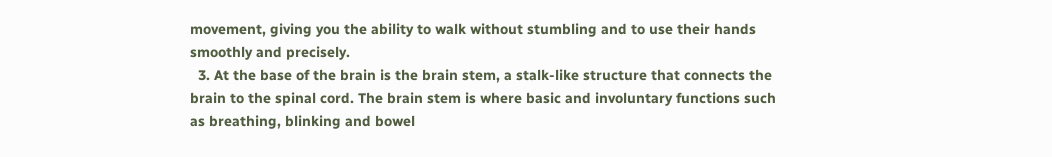movement, giving you the ability to walk without stumbling and to use their hands smoothly and precisely.
  3. At the base of the brain is the brain stem, a stalk-like structure that connects the brain to the spinal cord. The brain stem is where basic and involuntary functions such as breathing, blinking and bowel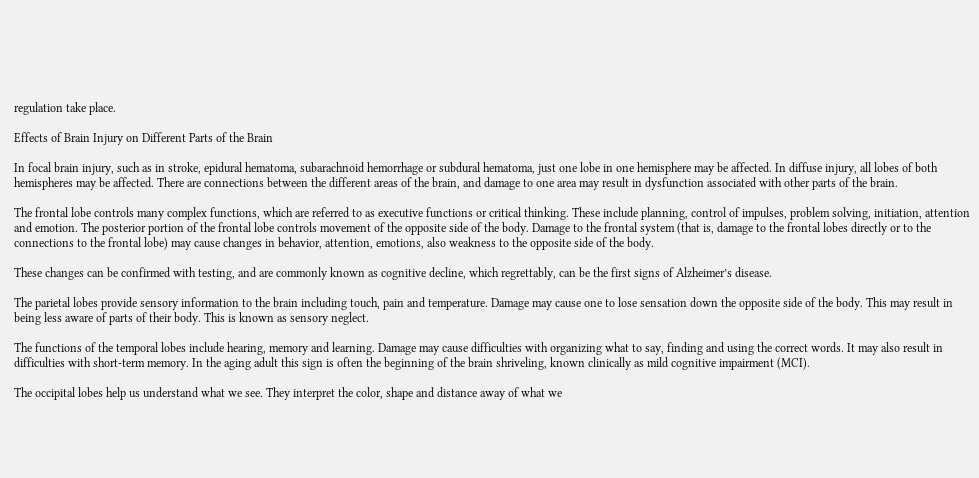regulation take place.

Effects of Brain Injury on Different Parts of the Brain

In focal brain injury, such as in stroke, epidural hematoma, subarachnoid hemorrhage or subdural hematoma, just one lobe in one hemisphere may be affected. In diffuse injury, all lobes of both hemispheres may be affected. There are connections between the different areas of the brain, and damage to one area may result in dysfunction associated with other parts of the brain.

The frontal lobe controls many complex functions, which are referred to as executive functions or critical thinking. These include planning, control of impulses, problem solving, initiation, attention and emotion. The posterior portion of the frontal lobe controls movement of the opposite side of the body. Damage to the frontal system (that is, damage to the frontal lobes directly or to the connections to the frontal lobe) may cause changes in behavior, attention, emotions, also weakness to the opposite side of the body.

These changes can be confirmed with testing, and are commonly known as cognitive decline, which regrettably, can be the first signs of Alzheimer’s disease.

The parietal lobes provide sensory information to the brain including touch, pain and temperature. Damage may cause one to lose sensation down the opposite side of the body. This may result in being less aware of parts of their body. This is known as sensory neglect.

The functions of the temporal lobes include hearing, memory and learning. Damage may cause difficulties with organizing what to say, finding and using the correct words. It may also result in difficulties with short-term memory. In the aging adult this sign is often the beginning of the brain shriveling, known clinically as mild cognitive impairment (MCI).

The occipital lobes help us understand what we see. They interpret the color, shape and distance away of what we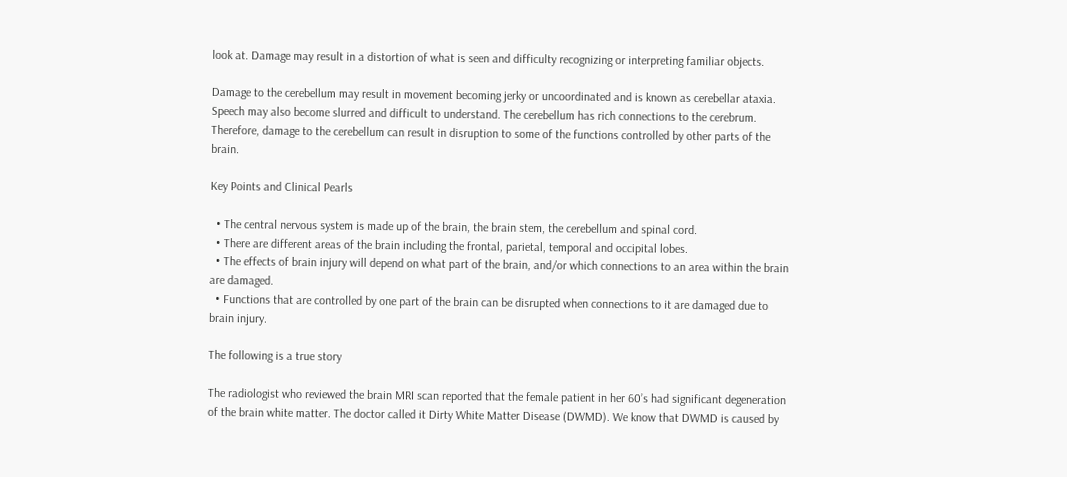look at. Damage may result in a distortion of what is seen and difficulty recognizing or interpreting familiar objects.

Damage to the cerebellum may result in movement becoming jerky or uncoordinated and is known as cerebellar ataxia. Speech may also become slurred and difficult to understand. The cerebellum has rich connections to the cerebrum. Therefore, damage to the cerebellum can result in disruption to some of the functions controlled by other parts of the brain.

Key Points and Clinical Pearls

  • The central nervous system is made up of the brain, the brain stem, the cerebellum and spinal cord.
  • There are different areas of the brain including the frontal, parietal, temporal and occipital lobes.
  • The effects of brain injury will depend on what part of the brain, and/or which connections to an area within the brain are damaged.
  • Functions that are controlled by one part of the brain can be disrupted when connections to it are damaged due to brain injury.

The following is a true story

The radiologist who reviewed the brain MRI scan reported that the female patient in her 60’s had significant degeneration of the brain white matter. The doctor called it Dirty White Matter Disease (DWMD). We know that DWMD is caused by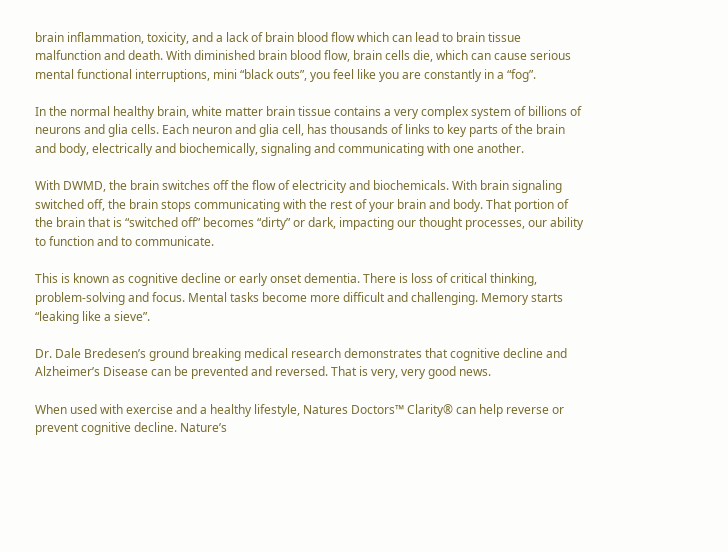brain inflammation, toxicity, and a lack of brain blood flow which can lead to brain tissue malfunction and death. With diminished brain blood flow, brain cells die, which can cause serious mental functional interruptions, mini “black outs”, you feel like you are constantly in a “fog”.

In the normal healthy brain, white matter brain tissue contains a very complex system of billions of neurons and glia cells. Each neuron and glia cell, has thousands of links to key parts of the brain and body, electrically and biochemically, signaling and communicating with one another.

With DWMD, the brain switches off the flow of electricity and biochemicals. With brain signaling switched off, the brain stops communicating with the rest of your brain and body. That portion of the brain that is “switched off” becomes “dirty” or dark, impacting our thought processes, our ability to function and to communicate.

This is known as cognitive decline or early onset dementia. There is loss of critical thinking, problem-solving and focus. Mental tasks become more difficult and challenging. Memory starts “leaking like a sieve”.

Dr. Dale Bredesen’s ground breaking medical research demonstrates that cognitive decline and Alzheimer’s Disease can be prevented and reversed. That is very, very good news.

When used with exercise and a healthy lifestyle, Natures Doctors™ Clarity® can help reverse or prevent cognitive decline. Nature’s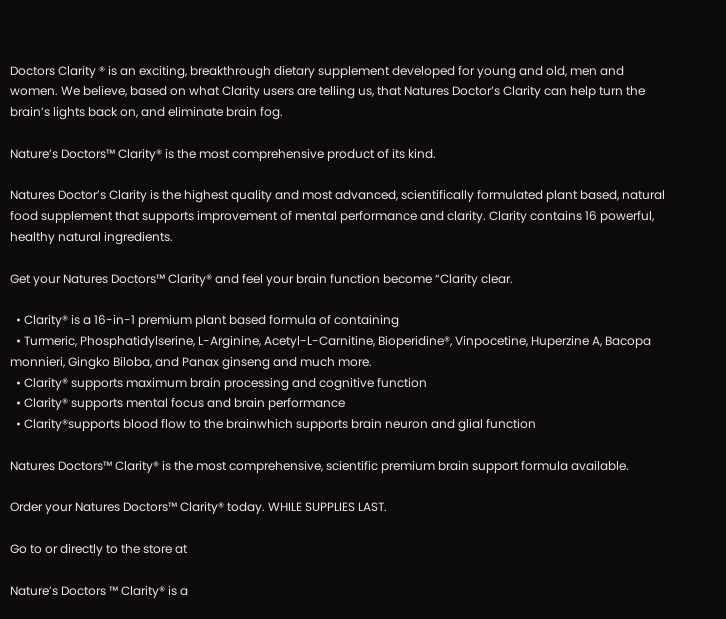Doctors Clarity ® is an exciting, breakthrough dietary supplement developed for young and old, men and women. We believe, based on what Clarity users are telling us, that Natures Doctor’s Clarity can help turn the brain’s lights back on, and eliminate brain fog.

Nature’s Doctors™ Clarity® is the most comprehensive product of its kind.

Natures Doctor’s Clarity is the highest quality and most advanced, scientifically formulated plant based, natural food supplement that supports improvement of mental performance and clarity. Clarity contains 16 powerful, healthy natural ingredients.

Get your Natures Doctors™ Clarity® and feel your brain function become “Clarity clear.

  • Clarity® is a 16-in-1 premium plant based formula of containing
  • Turmeric, Phosphatidylserine, L-Arginine, Acetyl-L-Carnitine, Bioperidine®, Vinpocetine, Huperzine A, Bacopa monnieri, Gingko Biloba, and Panax ginseng and much more.
  • Clarity® supports maximum brain processing and cognitive function
  • Clarity® supports mental focus and brain performance
  • Clarity®supports blood flow to the brainwhich supports brain neuron and glial function

Natures Doctors™ Clarity® is the most comprehensive, scientific premium brain support formula available.

Order your Natures Doctors™ Clarity® today. WHILE SUPPLIES LAST.

Go to or directly to the store at

Nature’s Doctors ™ Clarity® is a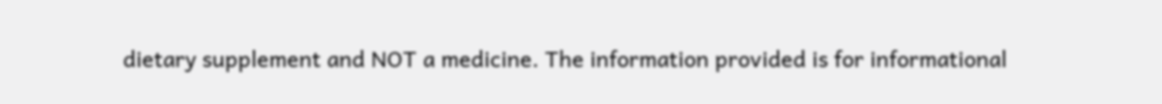dietary supplement and NOT a medicine. The information provided is for informational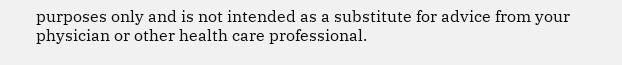purposes only and is not intended as a substitute for advice from your physician or other health care professional.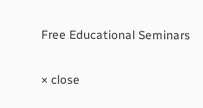Free Educational Seminars

× close